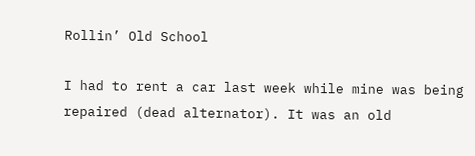Rollin’ Old School

I had to rent a car last week while mine was being repaired (dead alternator). It was an old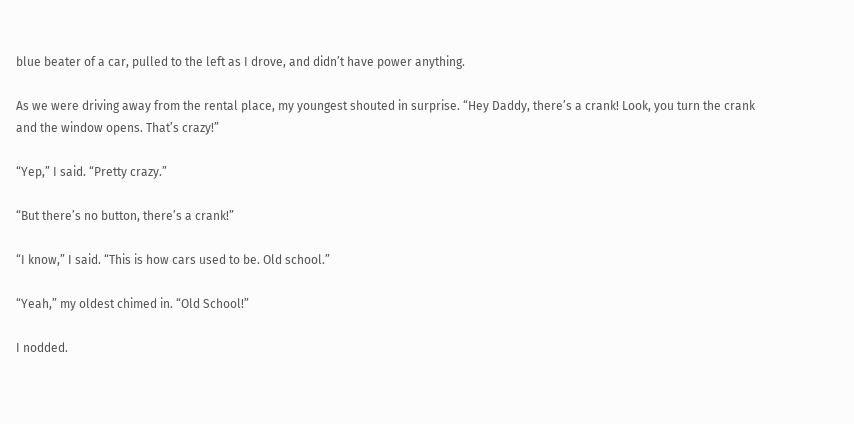blue beater of a car, pulled to the left as I drove, and didn’t have power anything.

As we were driving away from the rental place, my youngest shouted in surprise. “Hey Daddy, there’s a crank! Look, you turn the crank and the window opens. That’s crazy!”

“Yep,” I said. “Pretty crazy.”

“But there’s no button, there’s a crank!”

“I know,” I said. “This is how cars used to be. Old school.”

“Yeah,” my oldest chimed in. “Old School!”

I nodded.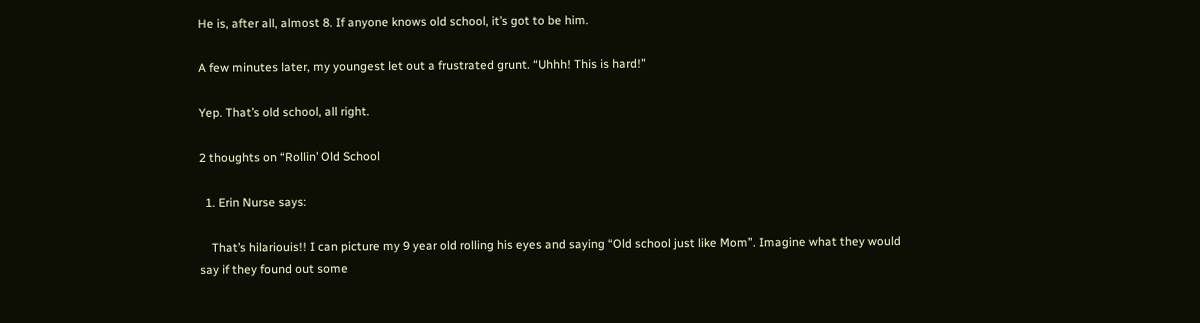He is, after all, almost 8. If anyone knows old school, it’s got to be him.

A few minutes later, my youngest let out a frustrated grunt. “Uhhh! This is hard!”

Yep. That’s old school, all right.

2 thoughts on “Rollin’ Old School

  1. Erin Nurse says:

    That’s hilariouis!! I can picture my 9 year old rolling his eyes and saying “Old school just like Mom”. Imagine what they would say if they found out some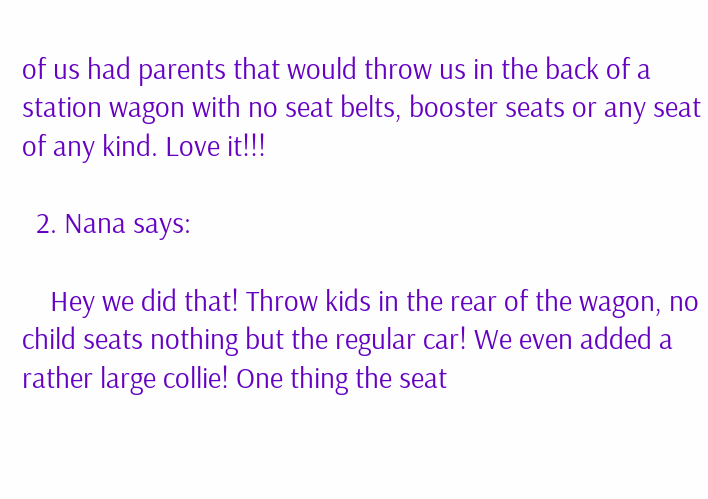of us had parents that would throw us in the back of a station wagon with no seat belts, booster seats or any seat of any kind. Love it!!!

  2. Nana says:

    Hey we did that! Throw kids in the rear of the wagon, no child seats nothing but the regular car! We even added a rather large collie! One thing the seat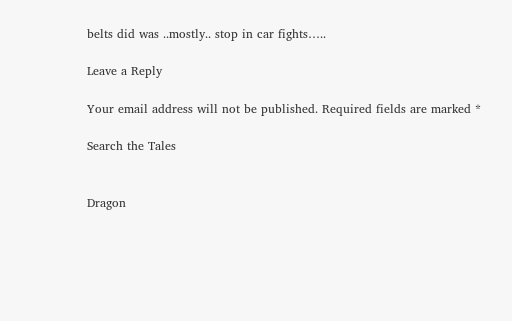belts did was ..mostly.. stop in car fights…..

Leave a Reply

Your email address will not be published. Required fields are marked *

Search the Tales


Dragon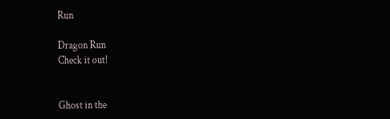Run

Dragon Run
Check it out!


Ghost in the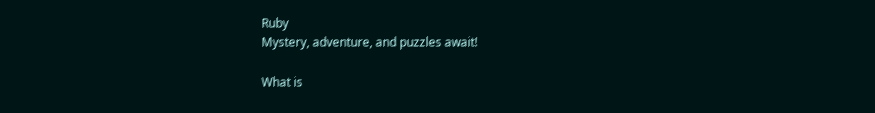Ruby
Mystery, adventure, and puzzles await!

What is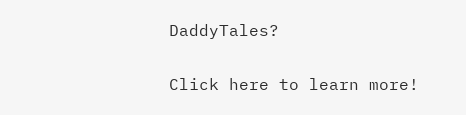DaddyTales?

Click here to learn more!